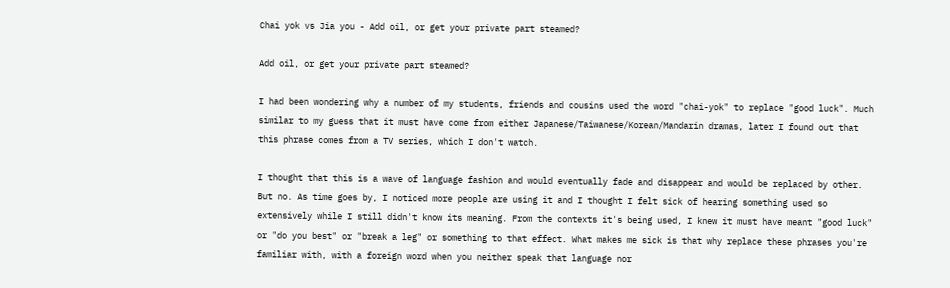Chai yok vs Jia you - Add oil, or get your private part steamed?

Add oil, or get your private part steamed?

I had been wondering why a number of my students, friends and cousins used the word "chai-yok" to replace "good luck". Much similar to my guess that it must have come from either Japanese/Taiwanese/Korean/Mandarin dramas, later I found out that this phrase comes from a TV series, which I don't watch.

I thought that this is a wave of language fashion and would eventually fade and disappear and would be replaced by other. But no. As time goes by, I noticed more people are using it and I thought I felt sick of hearing something used so extensively while I still didn't know its meaning. From the contexts it's being used, I knew it must have meant "good luck" or "do you best" or "break a leg" or something to that effect. What makes me sick is that why replace these phrases you're familiar with, with a foreign word when you neither speak that language nor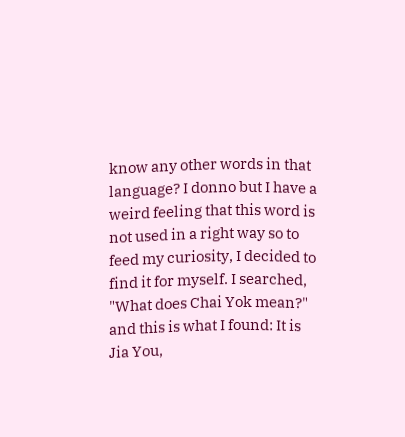know any other words in that language? I donno but I have a weird feeling that this word is not used in a right way so to feed my curiosity, I decided to find it for myself. I searched, "What does Chai Yok mean?" and this is what I found: It is Jia You,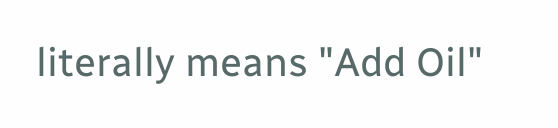literally means "Add Oil"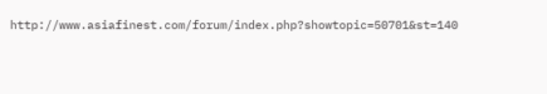http://www.asiafinest.com/forum/index.php?showtopic=50701&st=140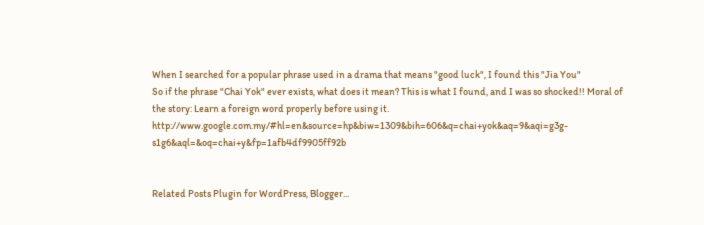When I searched for a popular phrase used in a drama that means "good luck", I found this "Jia You"
So if the phrase "Chai Yok" ever exists, what does it mean? This is what I found, and I was so shocked!! Moral of the story: Learn a foreign word properly before using it.  http://www.google.com.my/#hl=en&source=hp&biw=1309&bih=606&q=chai+yok&aq=9&aqi=g3g-s1g6&aql=&oq=chai+y&fp=1afb4df9905ff92b


Related Posts Plugin for WordPress, Blogger...